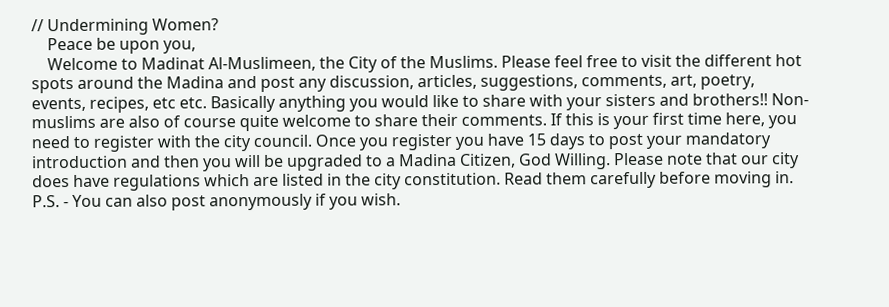// Undermining Women?
    Peace be upon you,
    Welcome to Madinat Al-Muslimeen, the City of the Muslims. Please feel free to visit the different hot spots around the Madina and post any discussion, articles, suggestions, comments, art, poetry, events, recipes, etc etc. Basically anything you would like to share with your sisters and brothers!! Non-muslims are also of course quite welcome to share their comments. If this is your first time here, you need to register with the city council. Once you register you have 15 days to post your mandatory introduction and then you will be upgraded to a Madina Citizen, God Willing. Please note that our city does have regulations which are listed in the city constitution. Read them carefully before moving in. P.S. - You can also post anonymously if you wish.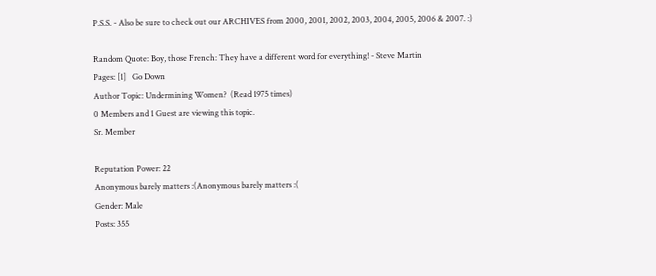P.S.S. - Also be sure to check out our ARCHIVES from 2000, 2001, 2002, 2003, 2004, 2005, 2006 & 2007. :)

Random Quote: Boy, those French: They have a different word for everything! - Steve Martin
Pages: [1]   Go Down
Author Topic: Undermining Women?  (Read 1975 times)
0 Members and 1 Guest are viewing this topic.
Sr. Member

Reputation Power: 22
Anonymous barely matters :(Anonymous barely matters :(
Gender: Male
Posts: 355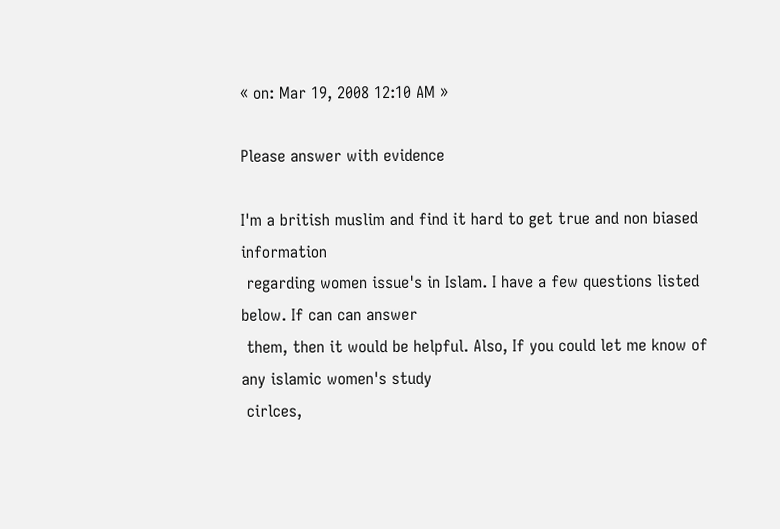« on: Mar 19, 2008 12:10 AM »

Please answer with evidence

I'm a british muslim and find it hard to get true and non biased information
 regarding women issue's in Islam. I have a few questions listed below. If can can answer
 them, then it would be helpful. Also, If you could let me know of any islamic women's study
 cirlces,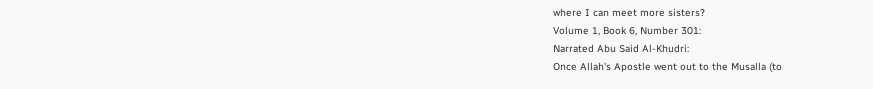where I can meet more sisters?
Volume 1, Book 6, Number 301:
Narrated Abu Said Al-Khudri:
Once Allah's Apostle went out to the Musalla (to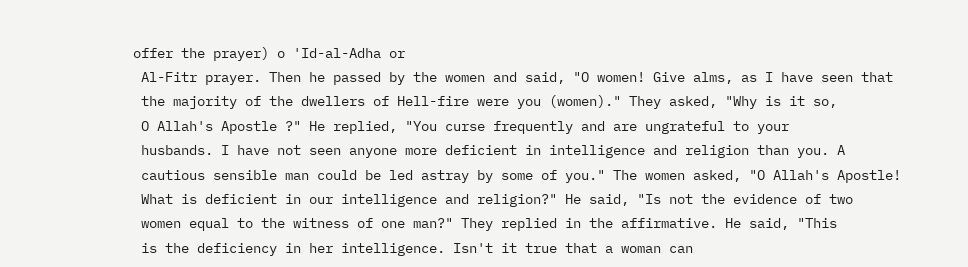offer the prayer) o 'Id-al-Adha or
 Al-Fitr prayer. Then he passed by the women and said, "O women! Give alms, as I have seen that
 the majority of the dwellers of Hell-fire were you (women)." They asked, "Why is it so,
 O Allah's Apostle ?" He replied, "You curse frequently and are ungrateful to your
 husbands. I have not seen anyone more deficient in intelligence and religion than you. A
 cautious sensible man could be led astray by some of you." The women asked, "O Allah's Apostle!
 What is deficient in our intelligence and religion?" He said, "Is not the evidence of two
 women equal to the witness of one man?" They replied in the affirmative. He said, "This
 is the deficiency in her intelligence. Isn't it true that a woman can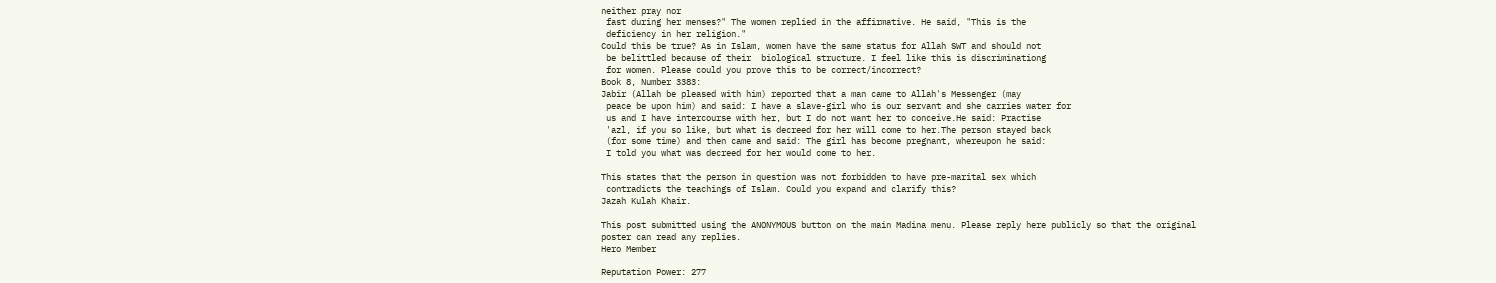neither pray nor
 fast during her menses?" The women replied in the affirmative. He said, "This is the
 deficiency in her religion."
Could this be true? As in Islam, women have the same status for Allah SWT and should not
 be belittled because of their  biological structure. I feel like this is discriminationg
 for women. Please could you prove this to be correct/incorrect?
Book 8, Number 3383:
Jabir (Allah be pleased with him) reported that a man came to Allah's Messenger (may
 peace be upon him) and said: I have a slave-girl who is our servant and she carries water for
 us and I have intercourse with her, but I do not want her to conceive.He said: Practise
 'azl, if you so like, but what is decreed for her will come to her.The person stayed back
 (for some time) and then came and said: The girl has become pregnant, whereupon he said:
 I told you what was decreed for her would come to her.

This states that the person in question was not forbidden to have pre-marital sex which
 contradicts the teachings of Islam. Could you expand and clarify this?
Jazah Kulah Khair.

This post submitted using the ANONYMOUS button on the main Madina menu. Please reply here publicly so that the original poster can read any replies.
Hero Member

Reputation Power: 277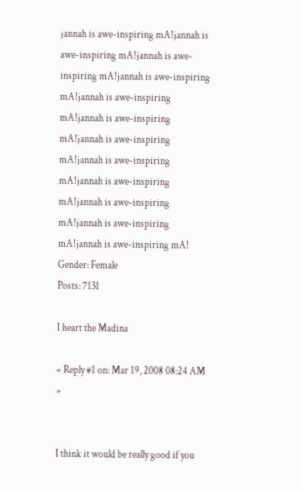jannah is awe-inspiring mA!jannah is awe-inspiring mA!jannah is awe-inspiring mA!jannah is awe-inspiring mA!jannah is awe-inspiring mA!jannah is awe-inspiring mA!jannah is awe-inspiring mA!jannah is awe-inspiring mA!jannah is awe-inspiring mA!jannah is awe-inspiring mA!jannah is awe-inspiring mA!jannah is awe-inspiring mA!
Gender: Female
Posts: 7131

I heart the Madina

« Reply #1 on: Mar 19, 2008 08:24 AM »


I think it would be really good if you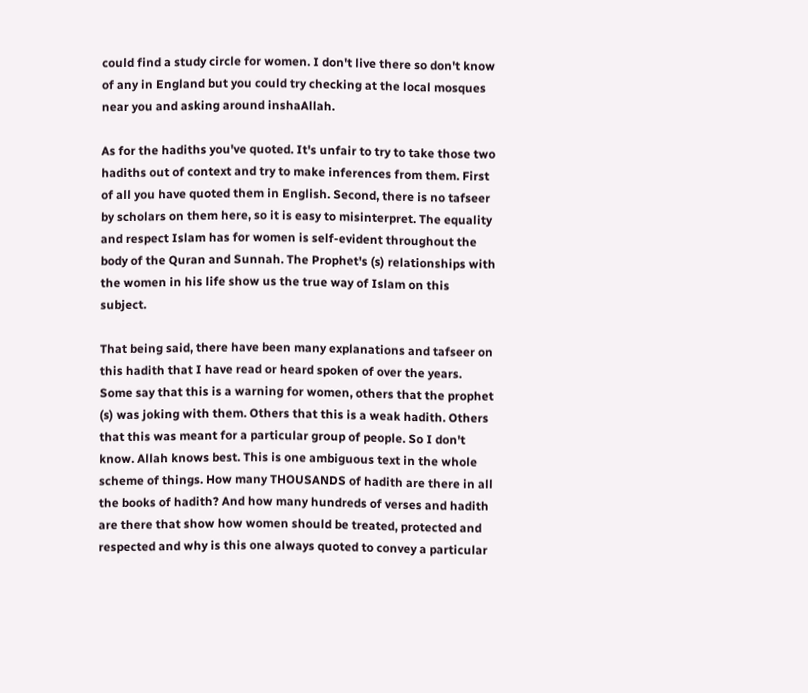could find a study circle for women. I don't live there so don't know of any in England but you could try checking at the local mosques near you and asking around inshaAllah.

As for the hadiths you've quoted. It's unfair to try to take those two hadiths out of context and try to make inferences from them. First of all you have quoted them in English. Second, there is no tafseer by scholars on them here, so it is easy to misinterpret. The equality and respect Islam has for women is self-evident throughout the body of the Quran and Sunnah. The Prophet's (s) relationships with the women in his life show us the true way of Islam on this subject.

That being said, there have been many explanations and tafseer on this hadith that I have read or heard spoken of over the years. Some say that this is a warning for women, others that the prophet (s) was joking with them. Others that this is a weak hadith. Others that this was meant for a particular group of people. So I don't know. Allah knows best. This is one ambiguous text in the whole scheme of things. How many THOUSANDS of hadith are there in all the books of hadith? And how many hundreds of verses and hadith are there that show how women should be treated, protected and respected and why is this one always quoted to convey a particular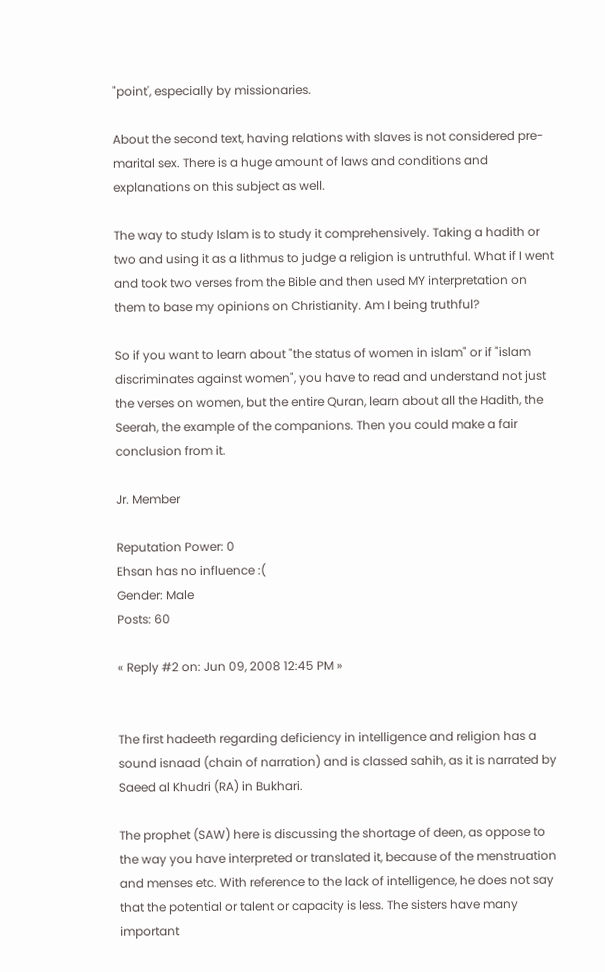"point', especially by missionaries.

About the second text, having relations with slaves is not considered pre-marital sex. There is a huge amount of laws and conditions and explanations on this subject as well.

The way to study Islam is to study it comprehensively. Taking a hadith or two and using it as a lithmus to judge a religion is untruthful. What if I went and took two verses from the Bible and then used MY interpretation on them to base my opinions on Christianity. Am I being truthful?

So if you want to learn about "the status of women in islam" or if "islam discriminates against women", you have to read and understand not just the verses on women, but the entire Quran, learn about all the Hadith, the Seerah, the example of the companions. Then you could make a fair conclusion from it.

Jr. Member

Reputation Power: 0
Ehsan has no influence :(
Gender: Male
Posts: 60

« Reply #2 on: Jun 09, 2008 12:45 PM »


The first hadeeth regarding deficiency in intelligence and religion has a sound isnaad (chain of narration) and is classed sahih, as it is narrated by Saeed al Khudri (RA) in Bukhari.

The prophet (SAW) here is discussing the shortage of deen, as oppose to the way you have interpreted or translated it, because of the menstruation and menses etc. With reference to the lack of intelligence, he does not say that the potential or talent or capacity is less. The sisters have many important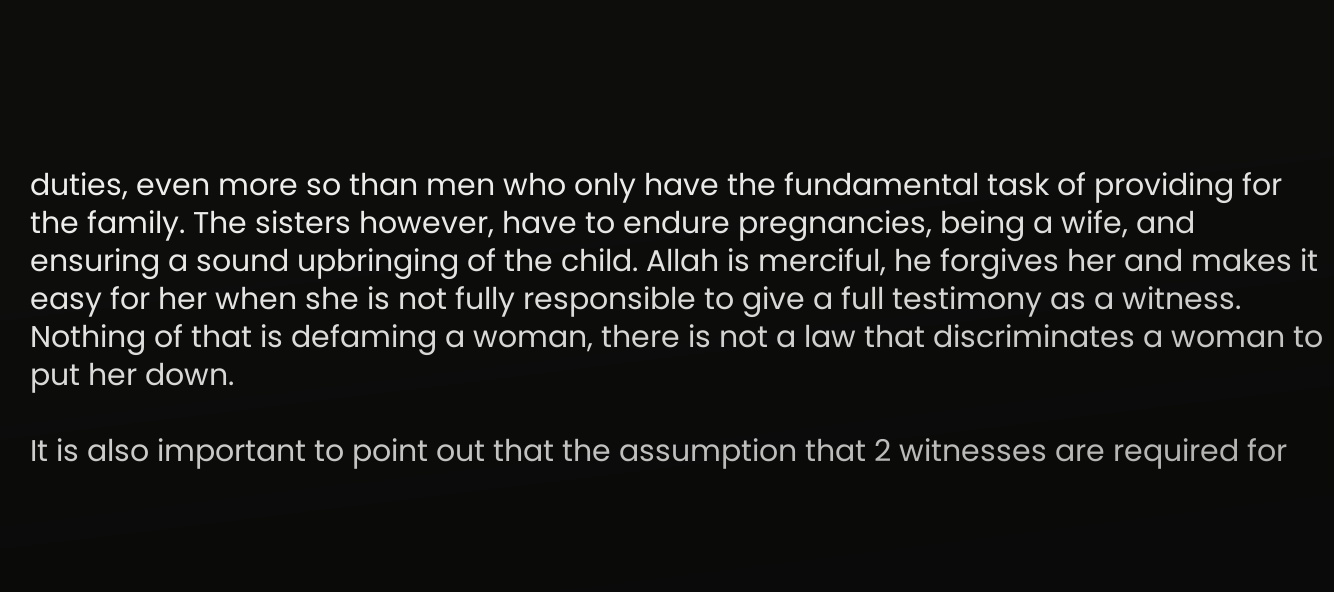duties, even more so than men who only have the fundamental task of providing for the family. The sisters however, have to endure pregnancies, being a wife, and ensuring a sound upbringing of the child. Allah is merciful, he forgives her and makes it easy for her when she is not fully responsible to give a full testimony as a witness. Nothing of that is defaming a woman, there is not a law that discriminates a woman to put her down.

It is also important to point out that the assumption that 2 witnesses are required for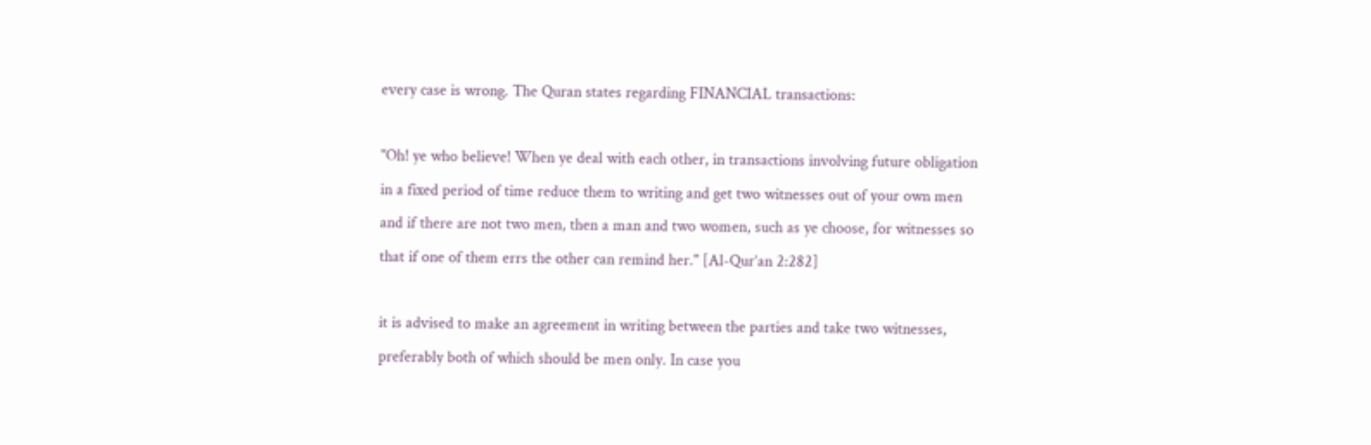every case is wrong. The Quran states regarding FINANCIAL transactions:

"Oh! ye who believe! When ye deal with each other, in transactions involving future obligation
in a fixed period of time reduce them to writing and get two witnesses out of your own men and if there are not two men, then a man and two women, such as ye choose, for witnesses so that if one of them errs the other can remind her." [Al-Qur’an 2:282]

it is advised to make an agreement in writing between the parties and take two witnesses, preferably both of which should be men only. In case you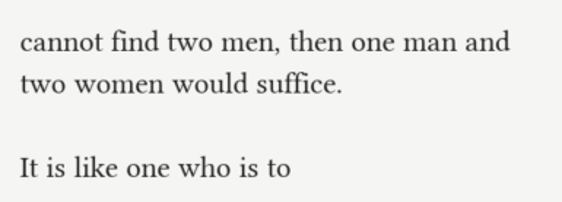cannot find two men, then one man and two women would suffice.

It is like one who is to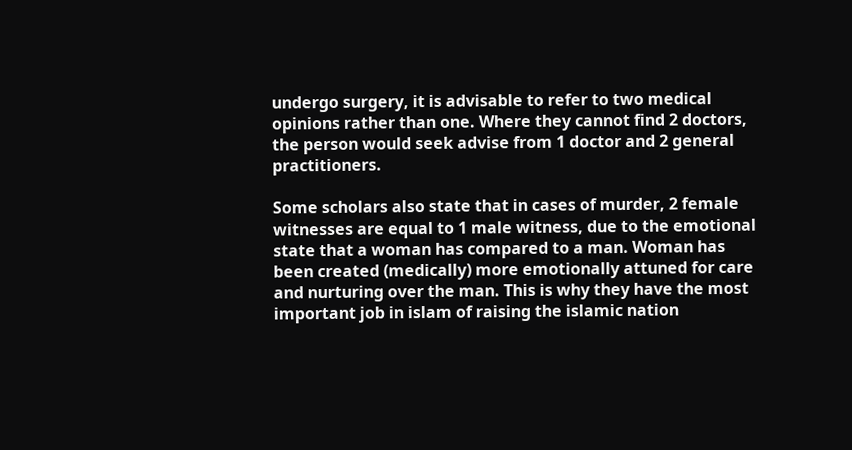undergo surgery, it is advisable to refer to two medical opinions rather than one. Where they cannot find 2 doctors, the person would seek advise from 1 doctor and 2 general practitioners.

Some scholars also state that in cases of murder, 2 female witnesses are equal to 1 male witness, due to the emotional state that a woman has compared to a man. Woman has been created (medically) more emotionally attuned for care and nurturing over the man. This is why they have the most important job in islam of raising the islamic nation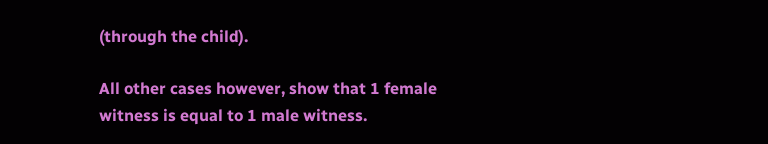(through the child).

All other cases however, show that 1 female witness is equal to 1 male witness.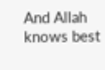And Allah knows best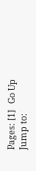Pages: [1]   Go Up
Jump to: